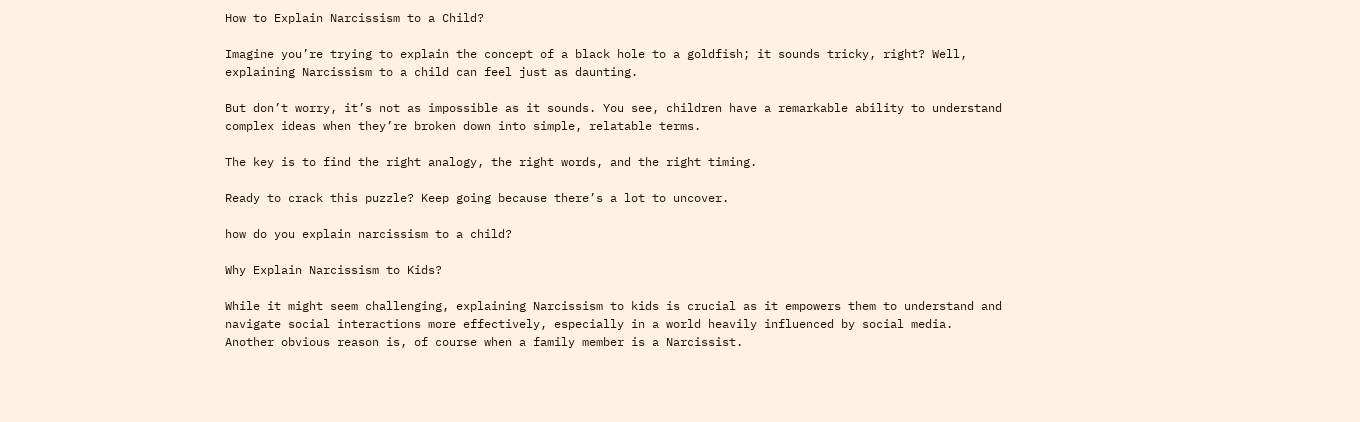How to Explain Narcissism to a Child?

Imagine you’re trying to explain the concept of a black hole to a goldfish; it sounds tricky, right? Well, explaining Narcissism to a child can feel just as daunting.

But don’t worry, it’s not as impossible as it sounds. You see, children have a remarkable ability to understand complex ideas when they’re broken down into simple, relatable terms.

The key is to find the right analogy, the right words, and the right timing.

Ready to crack this puzzle? Keep going because there’s a lot to uncover.

how do you explain narcissism to a child?

Why Explain Narcissism to Kids?

While it might seem challenging, explaining Narcissism to kids is crucial as it empowers them to understand and navigate social interactions more effectively, especially in a world heavily influenced by social media. Another obvious reason is, of course when a family member is a Narcissist.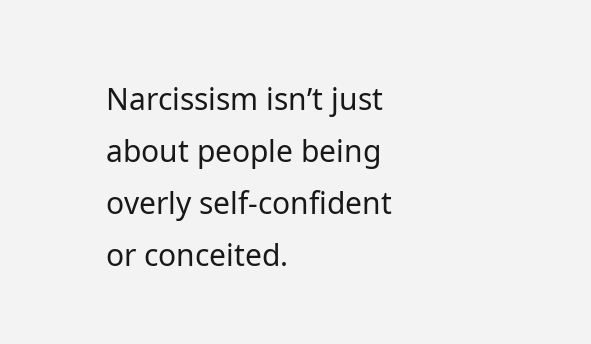Narcissism isn’t just about people being overly self-confident or conceited.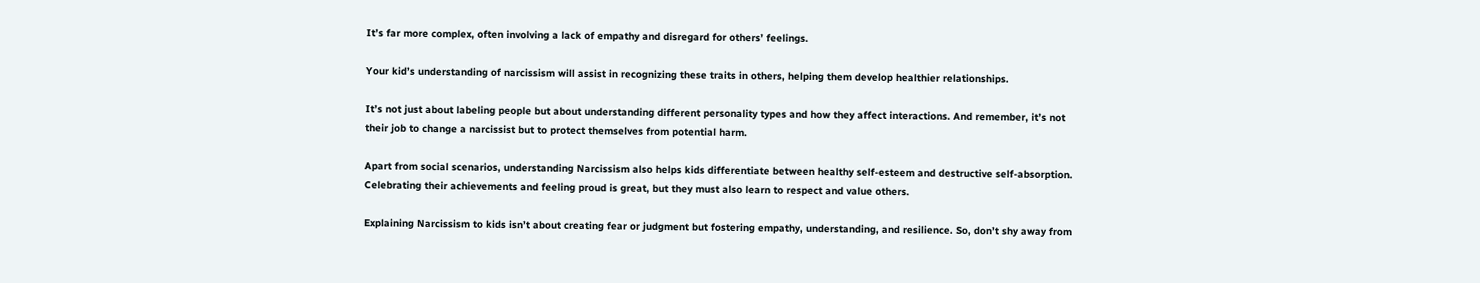It’s far more complex, often involving a lack of empathy and disregard for others’ feelings.

Your kid’s understanding of narcissism will assist in recognizing these traits in others, helping them develop healthier relationships.

It’s not just about labeling people but about understanding different personality types and how they affect interactions. And remember, it’s not their job to change a narcissist but to protect themselves from potential harm.

Apart from social scenarios, understanding Narcissism also helps kids differentiate between healthy self-esteem and destructive self-absorption. Celebrating their achievements and feeling proud is great, but they must also learn to respect and value others.

Explaining Narcissism to kids isn’t about creating fear or judgment but fostering empathy, understanding, and resilience. So, don’t shy away from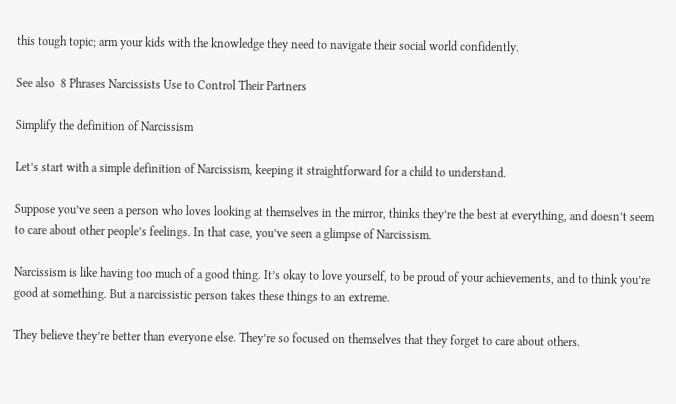this tough topic; arm your kids with the knowledge they need to navigate their social world confidently.

See also  8 Phrases Narcissists Use to Control Their Partners

Simplify the definition of Narcissism

Let’s start with a simple definition of Narcissism, keeping it straightforward for a child to understand.

Suppose you’ve seen a person who loves looking at themselves in the mirror, thinks they’re the best at everything, and doesn’t seem to care about other people’s feelings. In that case, you’ve seen a glimpse of Narcissism.

Narcissism is like having too much of a good thing. It’s okay to love yourself, to be proud of your achievements, and to think you’re good at something. But a narcissistic person takes these things to an extreme.

They believe they’re better than everyone else. They’re so focused on themselves that they forget to care about others.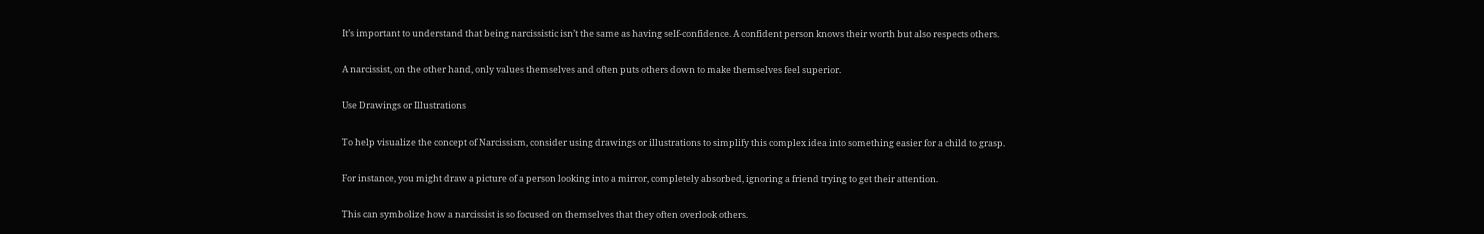It’s important to understand that being narcissistic isn’t the same as having self-confidence. A confident person knows their worth but also respects others.

A narcissist, on the other hand, only values themselves and often puts others down to make themselves feel superior.

Use Drawings or Illustrations

To help visualize the concept of Narcissism, consider using drawings or illustrations to simplify this complex idea into something easier for a child to grasp.

For instance, you might draw a picture of a person looking into a mirror, completely absorbed, ignoring a friend trying to get their attention.

This can symbolize how a narcissist is so focused on themselves that they often overlook others.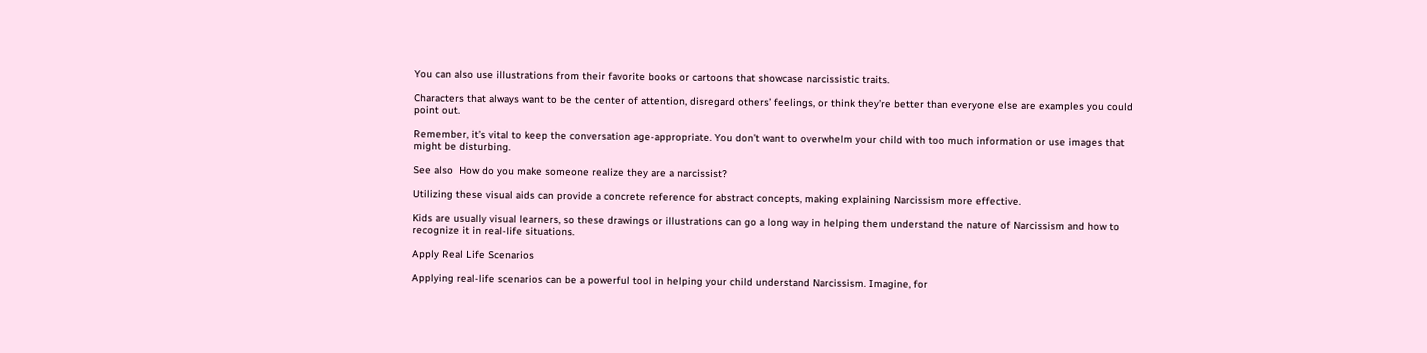You can also use illustrations from their favorite books or cartoons that showcase narcissistic traits.

Characters that always want to be the center of attention, disregard others’ feelings, or think they’re better than everyone else are examples you could point out.

Remember, it’s vital to keep the conversation age-appropriate. You don’t want to overwhelm your child with too much information or use images that might be disturbing.

See also  How do you make someone realize they are a narcissist?

Utilizing these visual aids can provide a concrete reference for abstract concepts, making explaining Narcissism more effective.

Kids are usually visual learners, so these drawings or illustrations can go a long way in helping them understand the nature of Narcissism and how to recognize it in real-life situations.

Apply Real Life Scenarios

Applying real-life scenarios can be a powerful tool in helping your child understand Narcissism. Imagine, for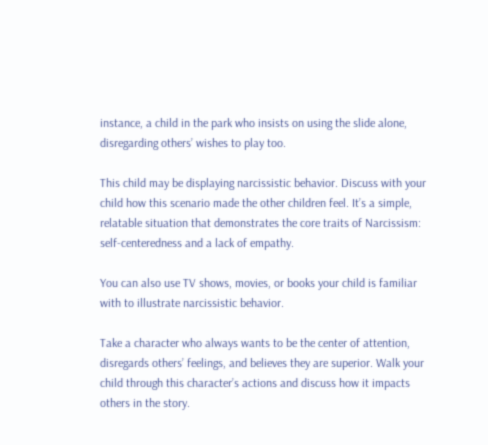instance, a child in the park who insists on using the slide alone, disregarding others’ wishes to play too.

This child may be displaying narcissistic behavior. Discuss with your child how this scenario made the other children feel. It’s a simple, relatable situation that demonstrates the core traits of Narcissism: self-centeredness and a lack of empathy.

You can also use TV shows, movies, or books your child is familiar with to illustrate narcissistic behavior.

Take a character who always wants to be the center of attention, disregards others’ feelings, and believes they are superior. Walk your child through this character’s actions and discuss how it impacts others in the story.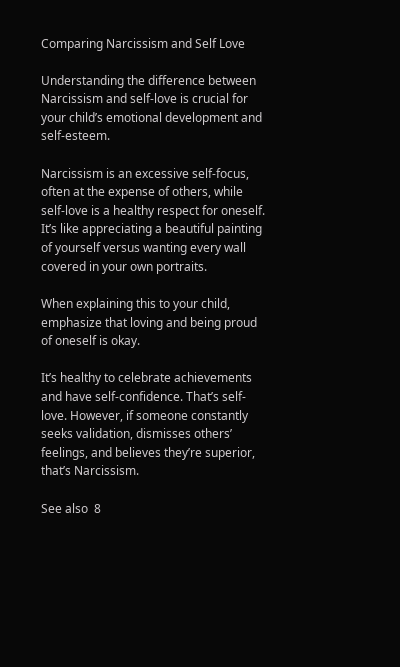Comparing Narcissism and Self Love

Understanding the difference between Narcissism and self-love is crucial for your child’s emotional development and self-esteem.

Narcissism is an excessive self-focus, often at the expense of others, while self-love is a healthy respect for oneself. It’s like appreciating a beautiful painting of yourself versus wanting every wall covered in your own portraits.

When explaining this to your child, emphasize that loving and being proud of oneself is okay.

It’s healthy to celebrate achievements and have self-confidence. That’s self-love. However, if someone constantly seeks validation, dismisses others’ feelings, and believes they’re superior, that’s Narcissism.

See also  8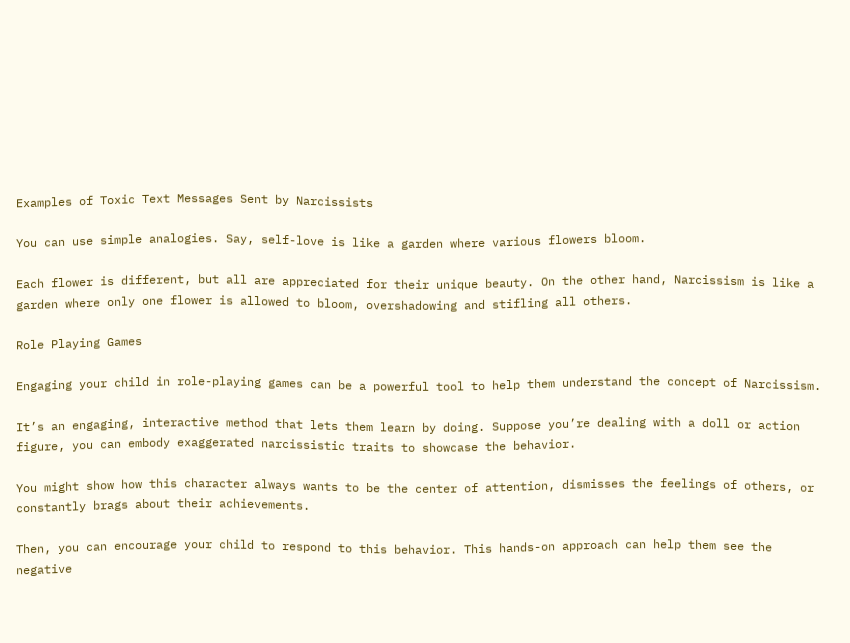Examples of Toxic Text Messages Sent by Narcissists

You can use simple analogies. Say, self-love is like a garden where various flowers bloom.

Each flower is different, but all are appreciated for their unique beauty. On the other hand, Narcissism is like a garden where only one flower is allowed to bloom, overshadowing and stifling all others.

Role Playing Games

Engaging your child in role-playing games can be a powerful tool to help them understand the concept of Narcissism.

It’s an engaging, interactive method that lets them learn by doing. Suppose you’re dealing with a doll or action figure, you can embody exaggerated narcissistic traits to showcase the behavior.

You might show how this character always wants to be the center of attention, dismisses the feelings of others, or constantly brags about their achievements.

Then, you can encourage your child to respond to this behavior. This hands-on approach can help them see the negative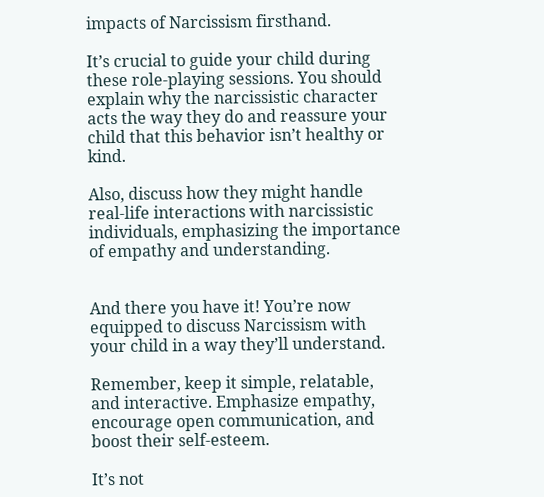impacts of Narcissism firsthand.

It’s crucial to guide your child during these role-playing sessions. You should explain why the narcissistic character acts the way they do and reassure your child that this behavior isn’t healthy or kind.

Also, discuss how they might handle real-life interactions with narcissistic individuals, emphasizing the importance of empathy and understanding.


And there you have it! You’re now equipped to discuss Narcissism with your child in a way they’ll understand.

Remember, keep it simple, relatable, and interactive. Emphasize empathy, encourage open communication, and boost their self-esteem.

It’s not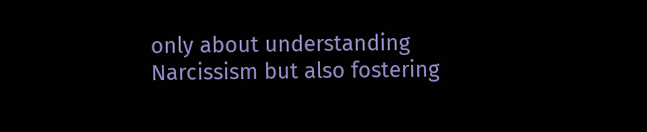only about understanding Narcissism but also fostering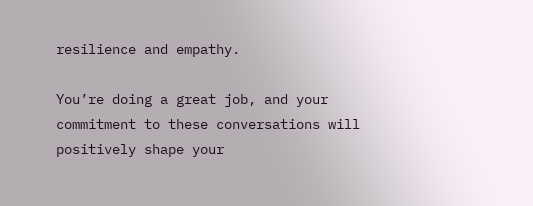resilience and empathy.

You’re doing a great job, and your commitment to these conversations will positively shape your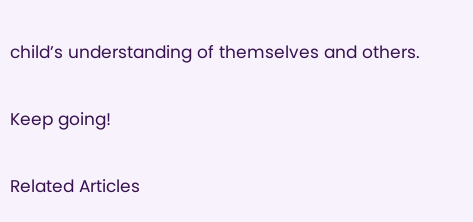child’s understanding of themselves and others.

Keep going!

Related Articles